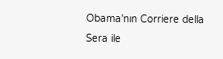Obama'nın Corriere della Sera ile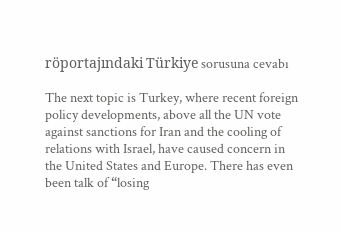röportajındaki Türkiye sorusuna cevabı

The next topic is Turkey, where recent foreign policy developments, above all the UN vote against sanctions for Iran and the cooling of relations with Israel, have caused concern in the United States and Europe. There has even been talk of “losing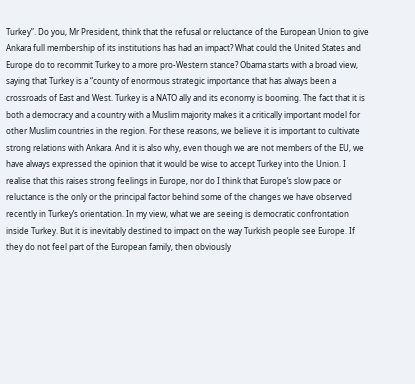Turkey”. Do you, Mr President, think that the refusal or reluctance of the European Union to give Ankara full membership of its institutions has had an impact? What could the United States and Europe do to recommit Turkey to a more pro-Western stance? Obama starts with a broad view, saying that Turkey is a “county of enormous strategic importance that has always been a crossroads of East and West. Turkey is a NATO ally and its economy is booming. The fact that it is both a democracy and a country with a Muslim majority makes it a critically important model for other Muslim countries in the region. For these reasons, we believe it is important to cultivate strong relations with Ankara. And it is also why, even though we are not members of the EU, we have always expressed the opinion that it would be wise to accept Turkey into the Union. I realise that this raises strong feelings in Europe, nor do I think that Europe’s slow pace or reluctance is the only or the principal factor behind some of the changes we have observed recently in Turkey’s orientation. In my view, what we are seeing is democratic confrontation inside Turkey. But it is inevitably destined to impact on the way Turkish people see Europe. If they do not feel part of the European family, then obviously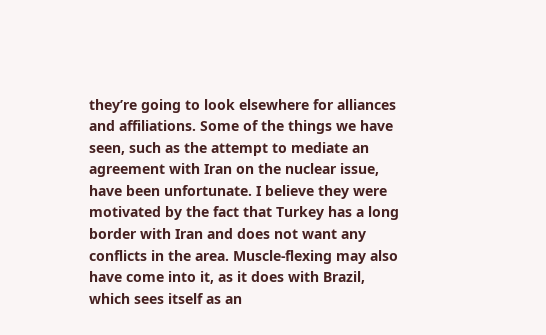they’re going to look elsewhere for alliances and affiliations. Some of the things we have seen, such as the attempt to mediate an agreement with Iran on the nuclear issue, have been unfortunate. I believe they were motivated by the fact that Turkey has a long border with Iran and does not want any conflicts in the area. Muscle-flexing may also have come into it, as it does with Brazil, which sees itself as an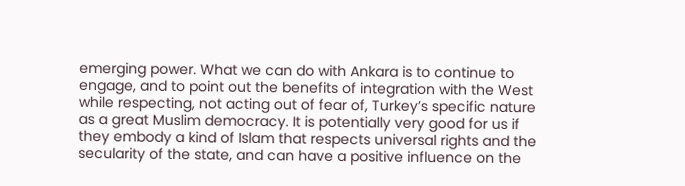emerging power. What we can do with Ankara is to continue to engage, and to point out the benefits of integration with the West while respecting, not acting out of fear of, Turkey’s specific nature as a great Muslim democracy. It is potentially very good for us if they embody a kind of Islam that respects universal rights and the secularity of the state, and can have a positive influence on the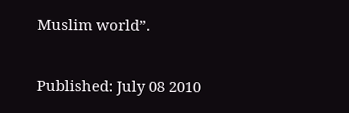Muslim world”.

Published: July 08 2010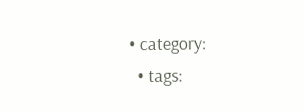• category:
  • tags: